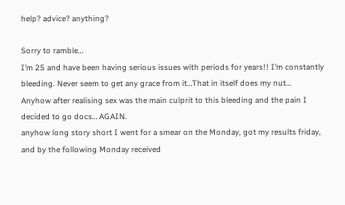help? advice? anything?

Sorry to ramble…
I’m 25 and have been having serious issues with periods for years!! I’m constantly bleeding. Never seem to get any grace from it…That in itself does my nut…
Anyhow after realising sex was the main culprit to this bleeding and the pain I decided to go docs… AGAIN.
anyhow long story short I went for a smear on the Monday, got my results friday, and by the following Monday received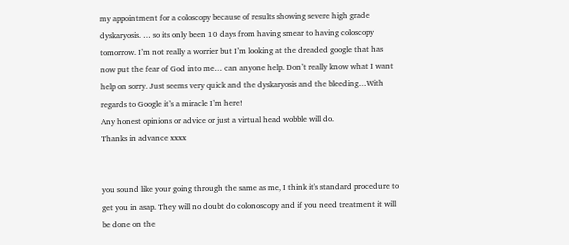my appointment for a coloscopy because of results showing severe high grade dyskaryosis. … so its only been 10 days from having smear to having coloscopy tomorrow. I’m not really a worrier but I’m looking at the dreaded google that has now put the fear of God into me… can anyone help. Don’t really know what I want help on sorry. Just seems very quick and the dyskaryosis and the bleeding…With regards to Google it’s a miracle I’m here!
Any honest opinions or advice or just a virtual head wobble will do.
Thanks in advance xxxx


you sound like your going through the same as me, I think it's standard procedure to get you in asap. They will no doubt do colonoscopy and if you need treatment it will be done on the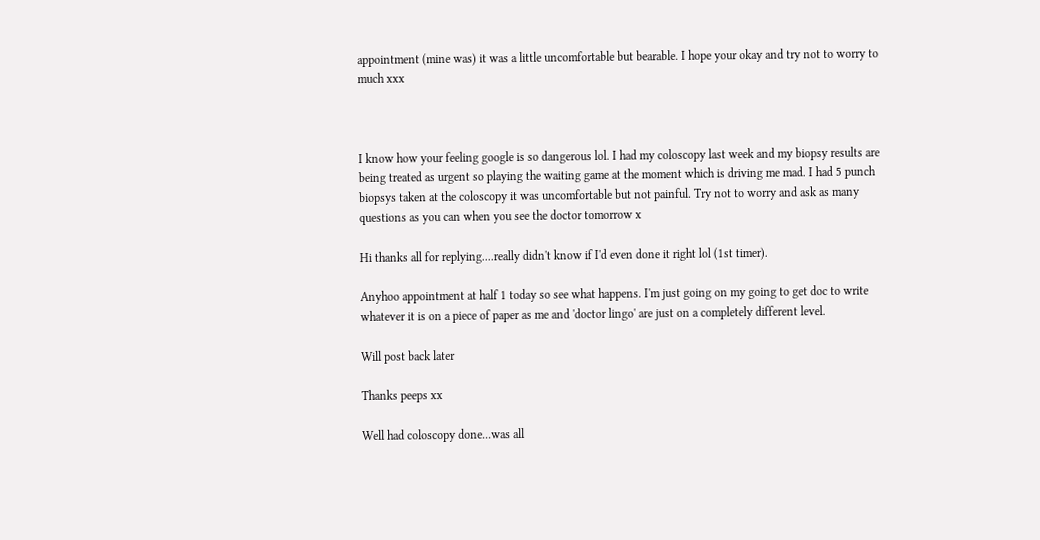appointment (mine was) it was a little uncomfortable but bearable. I hope your okay and try not to worry to much xxx



I know how your feeling google is so dangerous lol. I had my coloscopy last week and my biopsy results are being treated as urgent so playing the waiting game at the moment which is driving me mad. I had 5 punch biopsys taken at the coloscopy it was uncomfortable but not painful. Try not to worry and ask as many questions as you can when you see the doctor tomorrow x

Hi thanks all for replying....really didn't know if I'd even done it right lol (1st timer).

Anyhoo appointment at half 1 today so see what happens. I'm just going on my going to get doc to write whatever it is on a piece of paper as me and 'doctor lingo' are just on a completely different level.

Will post back later

Thanks peeps xx

Well had coloscopy done...was all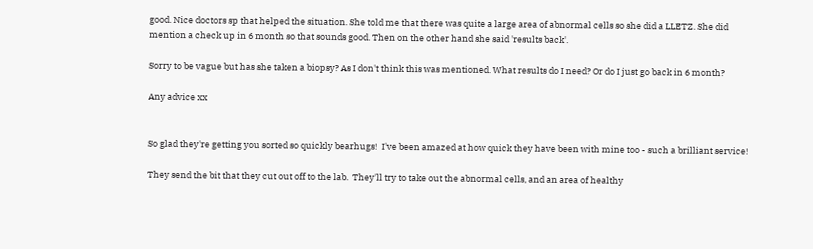good. Nice doctors sp that helped the situation. She told me that there was quite a large area of abnormal cells so she did a LLETZ. She did mention a check up in 6 month so that sounds good. Then on the other hand she said 'results back'.

Sorry to be vague but has she taken a biopsy? As I don't think this was mentioned. What results do I need? Or do I just go back in 6 month?

Any advice xx


So glad they're getting you sorted so quickly bearhugs!  I've been amazed at how quick they have been with mine too - such a brilliant service!

They send the bit that they cut out off to the lab.  They'll try to take out the abnormal cells, and an area of healthy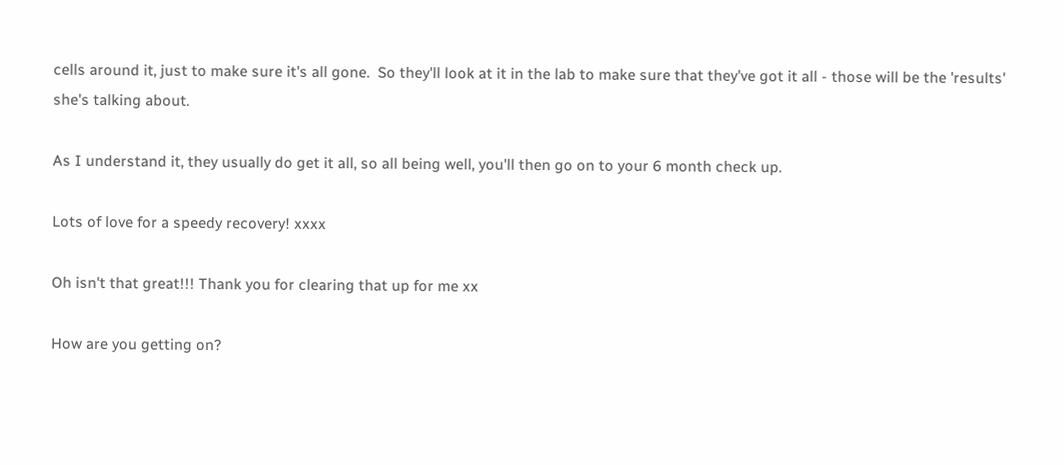cells around it, just to make sure it's all gone.  So they'll look at it in the lab to make sure that they've got it all - those will be the 'results' she's talking about.

As I understand it, they usually do get it all, so all being well, you'll then go on to your 6 month check up.

Lots of love for a speedy recovery! xxxx

Oh isn't that great!!! Thank you for clearing that up for me xx

How are you getting on?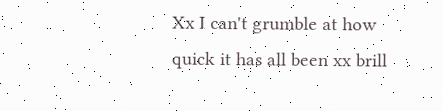Xx I can't grumble at how quick it has all been xx brill